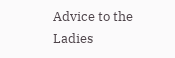Advice to the Ladies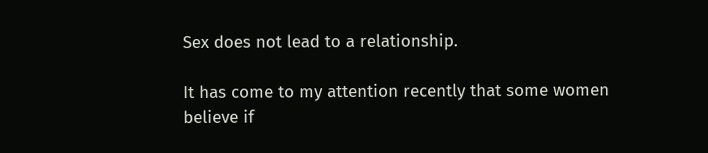Sex does not lead to a relationship.

It has come to my attention recently that some women believe if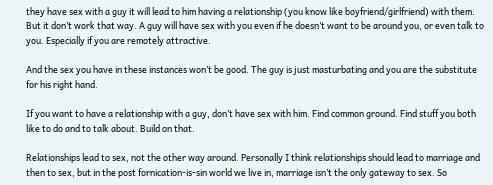they have sex with a guy it will lead to him having a relationship (you know like boyfriend/girlfriend) with them. But it don’t work that way. A guy will have sex with you even if he doesn’t want to be around you, or even talk to you. Especially if you are remotely attractive.

And the sex you have in these instances won’t be good. The guy is just masturbating and you are the substitute for his right hand.

If you want to have a relationship with a guy, don’t have sex with him. Find common ground. Find stuff you both like to do and to talk about. Build on that.

Relationships lead to sex, not the other way around. Personally I think relationships should lead to marriage and then to sex, but in the post fornication-is-sin world we live in, marriage isn’t the only gateway to sex. So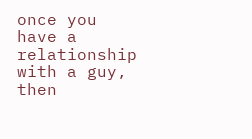once you have a relationship with a guy, then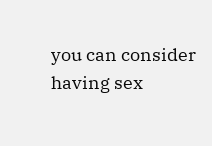you can consider having sex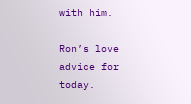with him.

Ron’s love advice for today.